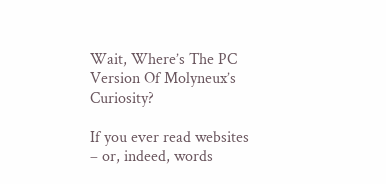Wait, Where’s The PC Version Of Molyneux’s Curiosity?

If you ever read websites – or, indeed, words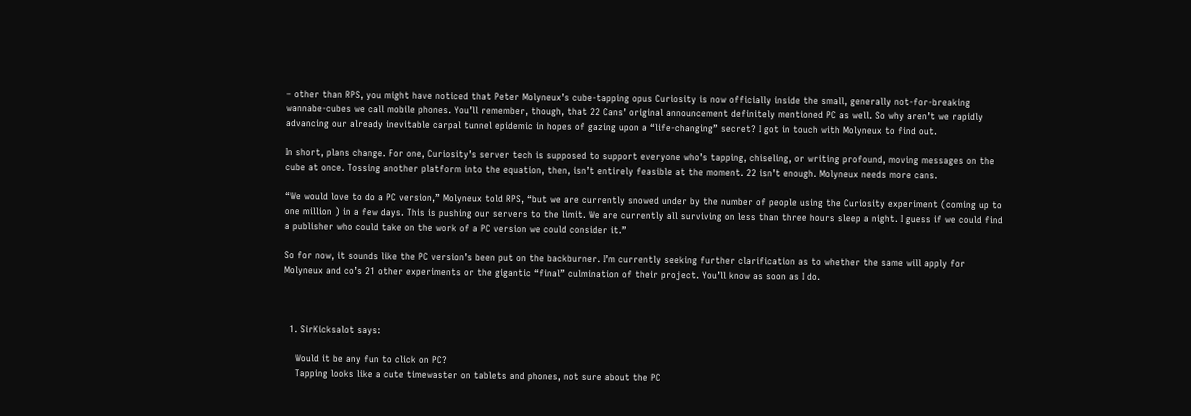– other than RPS, you might have noticed that Peter Molyneux’s cube-tapping opus Curiosity is now officially inside the small, generally not-for-breaking wannabe-cubes we call mobile phones. You’ll remember, though, that 22 Cans’ original announcement definitely mentioned PC as well. So why aren’t we rapidly advancing our already inevitable carpal tunnel epidemic in hopes of gazing upon a “life-changing” secret? I got in touch with Molyneux to find out.

In short, plans change. For one, Curiosity’s server tech is supposed to support everyone who’s tapping, chiseling, or writing profound, moving messages on the cube at once. Tossing another platform into the equation, then, isn’t entirely feasible at the moment. 22 isn’t enough. Molyneux needs more cans.

“We would love to do a PC version,” Molyneux told RPS, “but we are currently snowed under by the number of people using the Curiosity experiment (coming up to one million ) in a few days. This is pushing our servers to the limit. We are currently all surviving on less than three hours sleep a night. I guess if we could find a publisher who could take on the work of a PC version we could consider it.”

So for now, it sounds like the PC version’s been put on the backburner. I’m currently seeking further clarification as to whether the same will apply for Molyneux and co’s 21 other experiments or the gigantic “final” culmination of their project. You’ll know as soon as I do.



  1. SirKicksalot says:

    Would it be any fun to click on PC?
    Tapping looks like a cute timewaster on tablets and phones, not sure about the PC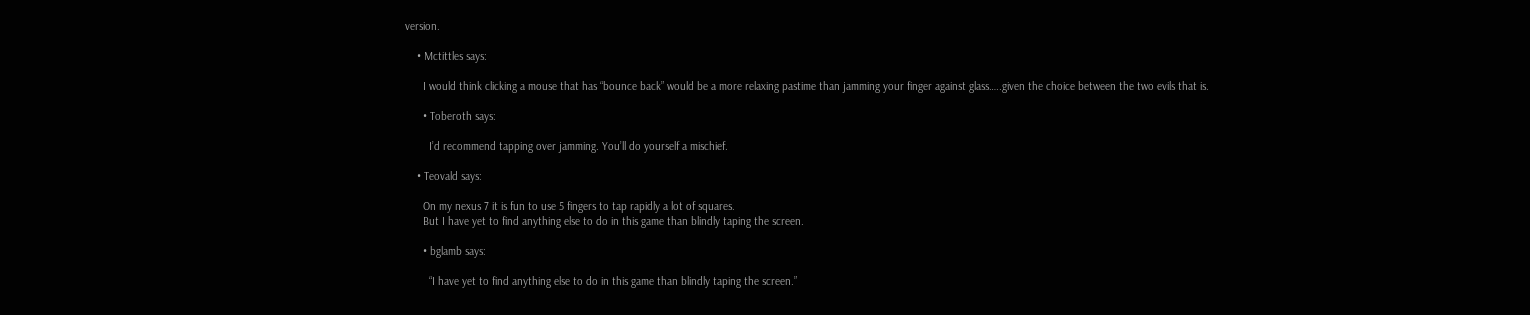version.

    • Mctittles says:

      I would think clicking a mouse that has “bounce back” would be a more relaxing pastime than jamming your finger against glass…..given the choice between the two evils that is.

      • Toberoth says:

        I’d recommend tapping over jamming. You’ll do yourself a mischief.

    • Teovald says:

      On my nexus 7 it is fun to use 5 fingers to tap rapidly a lot of squares.
      But I have yet to find anything else to do in this game than blindly taping the screen.

      • bglamb says:

        “I have yet to find anything else to do in this game than blindly taping the screen.”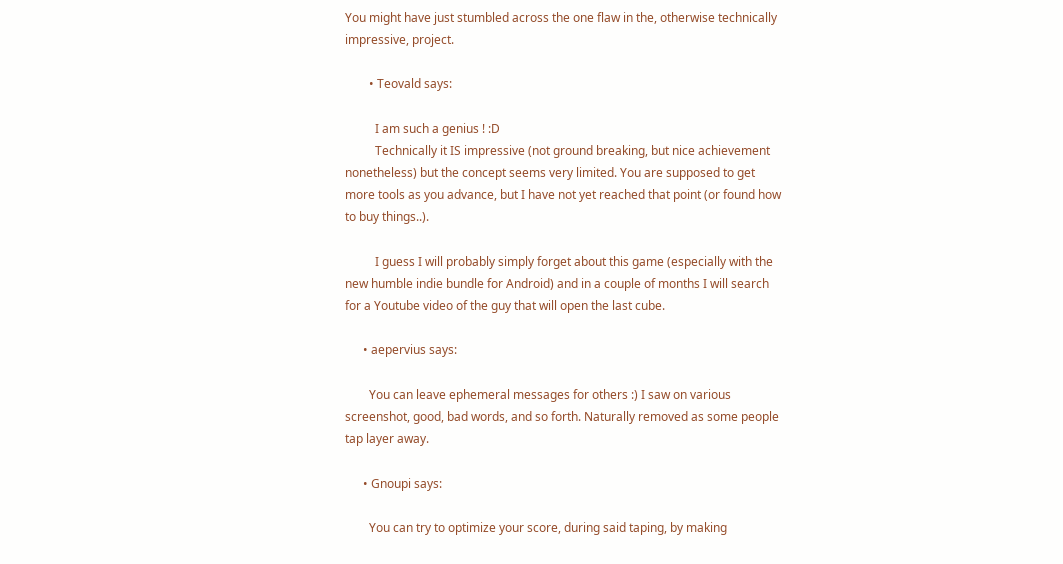You might have just stumbled across the one flaw in the, otherwise technically impressive, project.

        • Teovald says:

          I am such a genius ! :D
          Technically it IS impressive (not ground breaking, but nice achievement nonetheless) but the concept seems very limited. You are supposed to get more tools as you advance, but I have not yet reached that point (or found how to buy things..).

          I guess I will probably simply forget about this game (especially with the new humble indie bundle for Android) and in a couple of months I will search for a Youtube video of the guy that will open the last cube.

      • aepervius says:

        You can leave ephemeral messages for others :) I saw on various screenshot, good, bad words, and so forth. Naturally removed as some people tap layer away.

      • Gnoupi says:

        You can try to optimize your score, during said taping, by making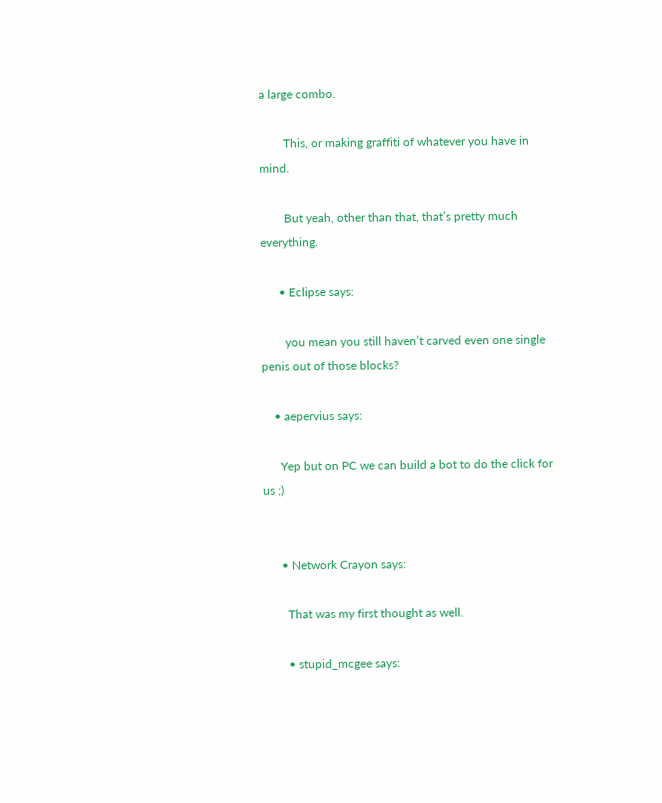a large combo.

        This, or making graffiti of whatever you have in mind.

        But yeah, other than that, that’s pretty much everything.

      • Eclipse says:

        you mean you still haven’t carved even one single penis out of those blocks?

    • aepervius says:

      Yep but on PC we can build a bot to do the click for us ;)


      • Network Crayon says:

        That was my first thought as well.

        • stupid_mcgee says: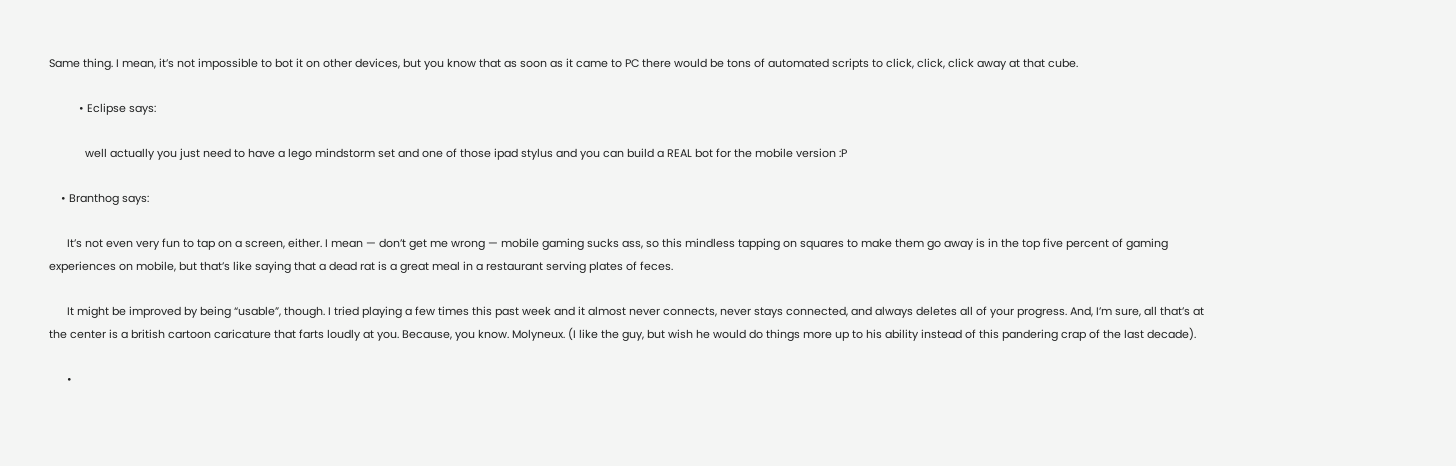Same thing. I mean, it’s not impossible to bot it on other devices, but you know that as soon as it came to PC there would be tons of automated scripts to click, click, click away at that cube.

          • Eclipse says:

            well actually you just need to have a lego mindstorm set and one of those ipad stylus and you can build a REAL bot for the mobile version :P

    • Branthog says:

      It’s not even very fun to tap on a screen, either. I mean — don’t get me wrong — mobile gaming sucks ass, so this mindless tapping on squares to make them go away is in the top five percent of gaming experiences on mobile, but that’s like saying that a dead rat is a great meal in a restaurant serving plates of feces.

      It might be improved by being “usable”, though. I tried playing a few times this past week and it almost never connects, never stays connected, and always deletes all of your progress. And, I’m sure, all that’s at the center is a british cartoon caricature that farts loudly at you. Because, you know. Molyneux. (I like the guy, but wish he would do things more up to his ability instead of this pandering crap of the last decade).

      •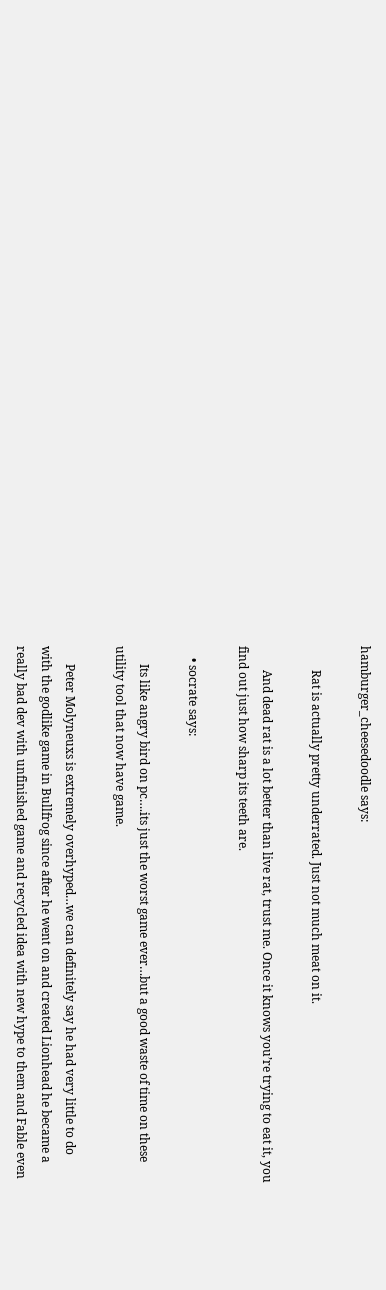hamburger_cheesedoodle says:

        Rat is actually pretty underrated. Just not much meat on it.

        And dead rat is a lot better than live rat, trust me. Once it knows you’re trying to eat it, you find out just how sharp its teeth are.

    • socrate says:

      Its like angry bird on pc….its just the worst game ever…but a good waste of time on these utility tool that now have game.

      Peter Molyneuxs is extremely overhyped…we can definitely say he had very little to do with the godlike game in Bullfrog since after he went on and created Lionhead he became a really bad dev with unfinished game and recycled idea with new hype to them and Fable even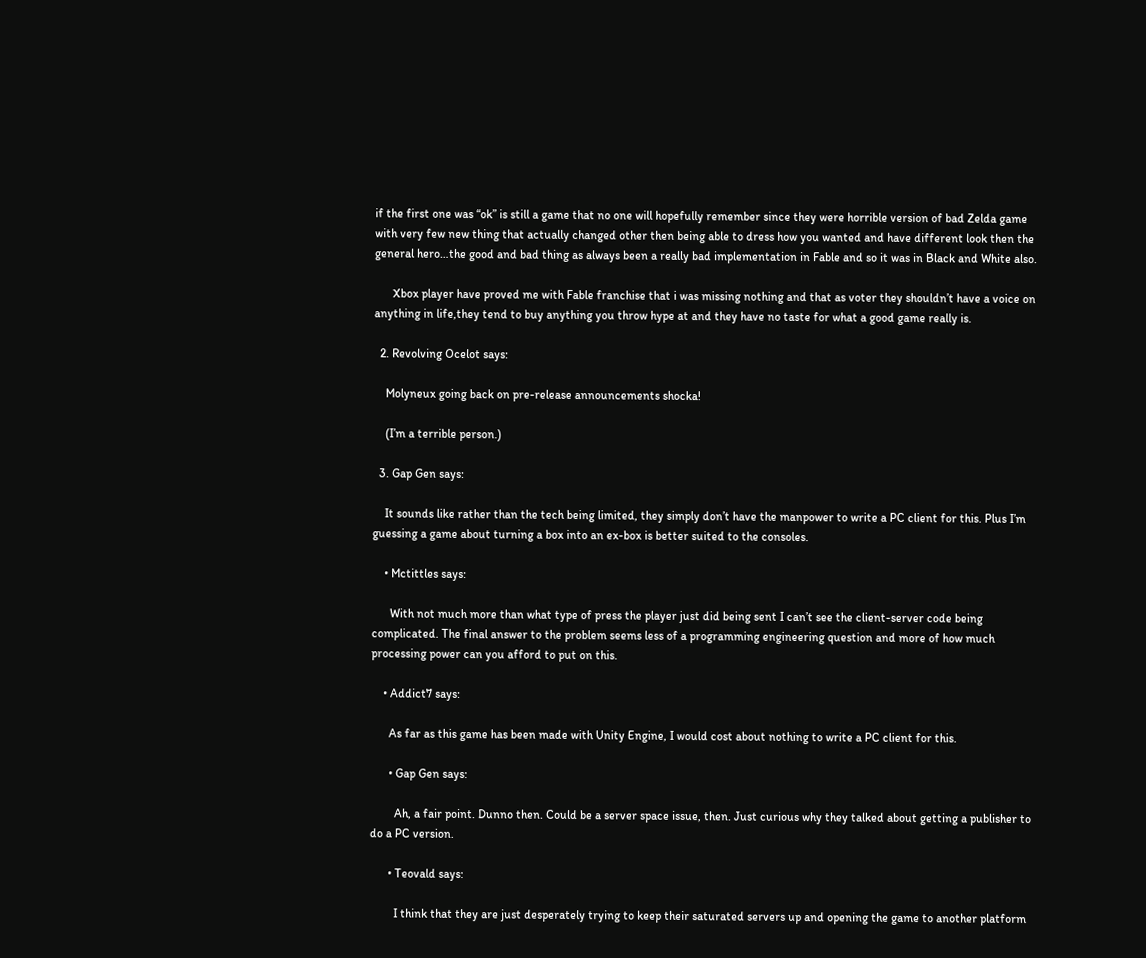if the first one was “ok” is still a game that no one will hopefully remember since they were horrible version of bad Zelda game with very few new thing that actually changed other then being able to dress how you wanted and have different look then the general hero…the good and bad thing as always been a really bad implementation in Fable and so it was in Black and White also.

      Xbox player have proved me with Fable franchise that i was missing nothing and that as voter they shouldn’t have a voice on anything in life,they tend to buy anything you throw hype at and they have no taste for what a good game really is.

  2. Revolving Ocelot says:

    Molyneux going back on pre-release announcements shocka!

    (I’m a terrible person.)

  3. Gap Gen says:

    It sounds like rather than the tech being limited, they simply don’t have the manpower to write a PC client for this. Plus I’m guessing a game about turning a box into an ex-box is better suited to the consoles.

    • Mctittles says:

      With not much more than what type of press the player just did being sent I can’t see the client-server code being complicated. The final answer to the problem seems less of a programming engineering question and more of how much processing power can you afford to put on this.

    • Addict7 says:

      As far as this game has been made with Unity Engine, I would cost about nothing to write a PC client for this.

      • Gap Gen says:

        Ah, a fair point. Dunno then. Could be a server space issue, then. Just curious why they talked about getting a publisher to do a PC version.

      • Teovald says:

        I think that they are just desperately trying to keep their saturated servers up and opening the game to another platform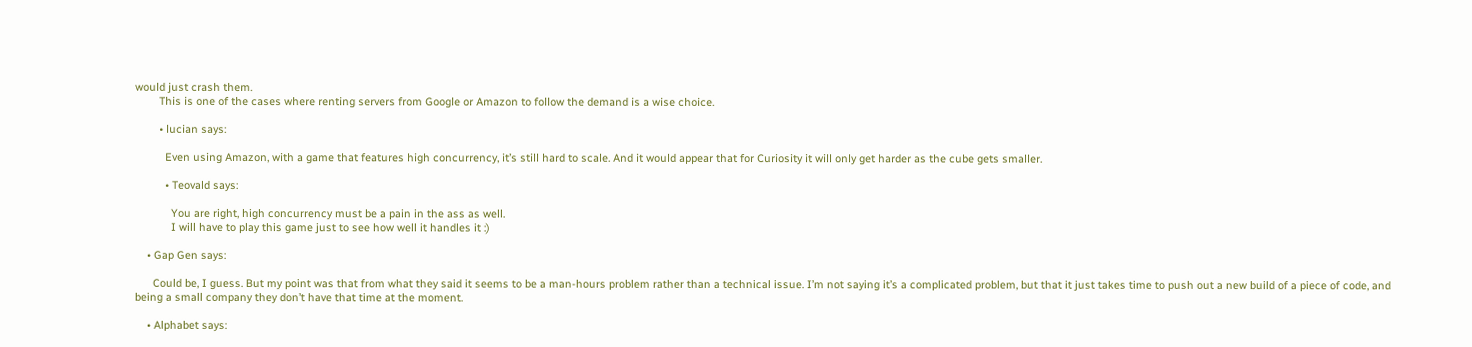would just crash them.
        This is one of the cases where renting servers from Google or Amazon to follow the demand is a wise choice.

        • lucian says:

          Even using Amazon, with a game that features high concurrency, it’s still hard to scale. And it would appear that for Curiosity it will only get harder as the cube gets smaller.

          • Teovald says:

            You are right, high concurrency must be a pain in the ass as well.
            I will have to play this game just to see how well it handles it :)

    • Gap Gen says:

      Could be, I guess. But my point was that from what they said it seems to be a man-hours problem rather than a technical issue. I’m not saying it’s a complicated problem, but that it just takes time to push out a new build of a piece of code, and being a small company they don’t have that time at the moment.

    • Alphabet says: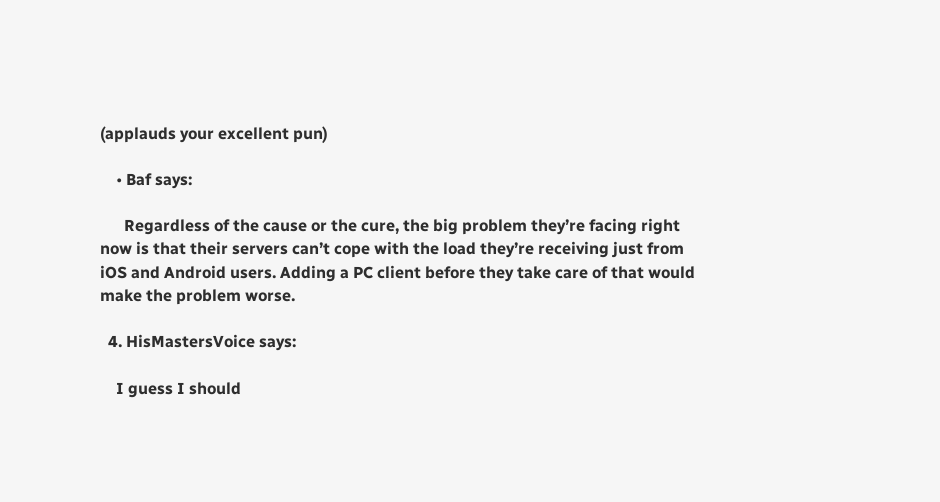(applauds your excellent pun)

    • Baf says:

      Regardless of the cause or the cure, the big problem they’re facing right now is that their servers can’t cope with the load they’re receiving just from iOS and Android users. Adding a PC client before they take care of that would make the problem worse.

  4. HisMastersVoice says:

    I guess I should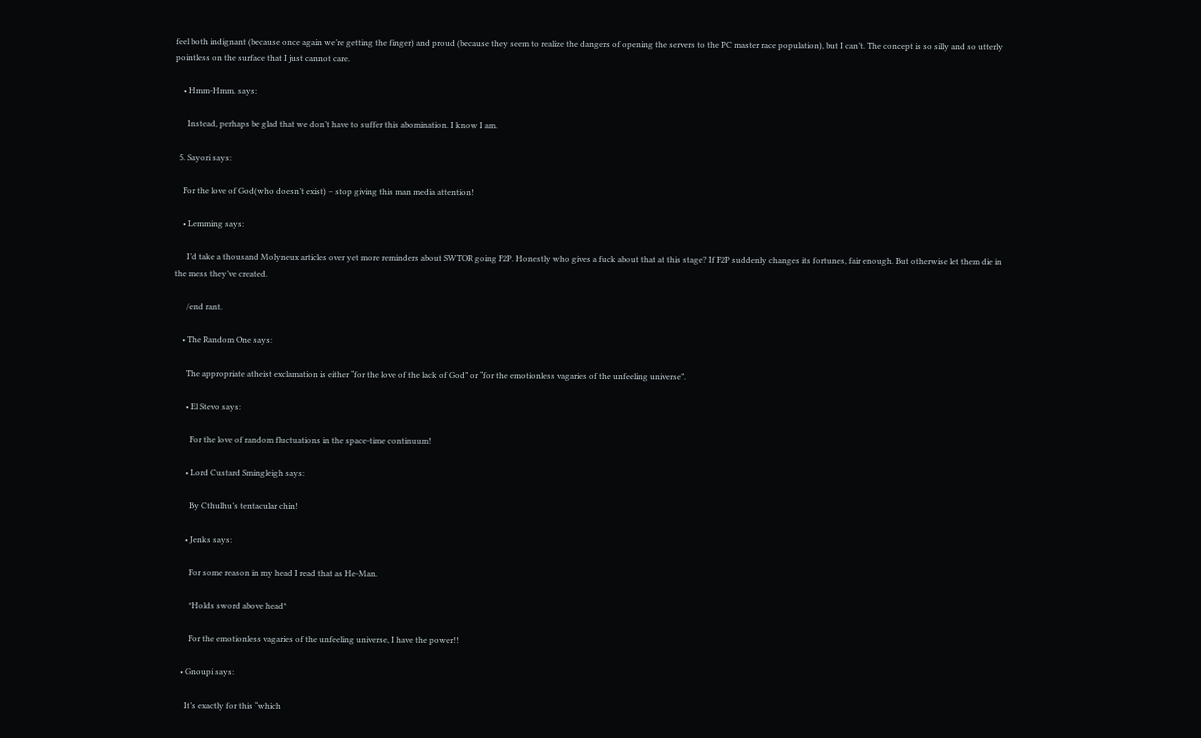feel both indignant (because once again we’re getting the finger) and proud (because they seem to realize the dangers of opening the servers to the PC master race population), but I can’t. The concept is so silly and so utterly pointless on the surface that I just cannot care.

    • Hmm-Hmm. says:

      Instead, perhaps be glad that we don’t have to suffer this abomination. I know I am.

  5. Sayori says:

    For the love of God(who doesn’t exist) – stop giving this man media attention!

    • Lemming says:

      I’d take a thousand Molyneux articles over yet more reminders about SWTOR going F2P. Honestly who gives a fuck about that at this stage? If F2P suddenly changes its fortunes, fair enough. But otherwise let them die in the mess they’ve created.

      /end rant.

    • The Random One says:

      The appropriate atheist exclamation is either “for the love of the lack of God” or “for the emotionless vagaries of the unfeeling universe”.

      • El Stevo says:

        For the love of random fluctuations in the space-time continuum!

      • Lord Custard Smingleigh says:

        By Cthulhu’s tentacular chin!

      • Jenks says:

        For some reason in my head I read that as He-Man.

        *Holds sword above head*

        For the emotionless vagaries of the unfeeling universe, I have the power!!

    • Gnoupi says:

      It’s exactly for this “which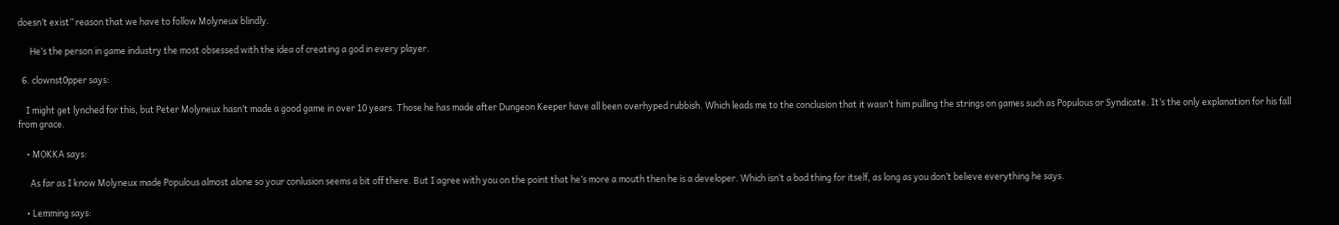doesn’t exist” reason that we have to follow Molyneux blindly.

      He’s the person in game industry the most obsessed with the idea of creating a god in every player.

  6. clownst0pper says:

    I might get lynched for this, but Peter Molyneux hasn’t made a good game in over 10 years. Those he has made after Dungeon Keeper have all been overhyped rubbish. Which leads me to the conclusion that it wasn’t him pulling the strings on games such as Populous or Syndicate. It’s the only explanation for his fall from grace.

    • MOKKA says:

      As far as I know Molyneux made Populous almost alone so your conlusion seems a bit off there. But I agree with you on the point that he’s more a mouth then he is a developer. Which isn’t a bad thing for itself, as long as you don’t believe everything he says.

    • Lemming says: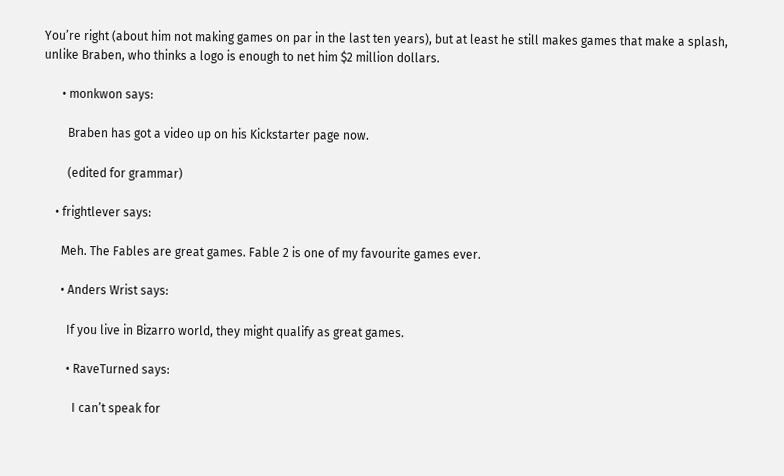You’re right (about him not making games on par in the last ten years), but at least he still makes games that make a splash, unlike Braben, who thinks a logo is enough to net him $2 million dollars.

      • monkwon says:

        Braben has got a video up on his Kickstarter page now.

        (edited for grammar)

    • frightlever says:

      Meh. The Fables are great games. Fable 2 is one of my favourite games ever.

      • Anders Wrist says:

        If you live in Bizarro world, they might qualify as great games.

        • RaveTurned says:

          I can’t speak for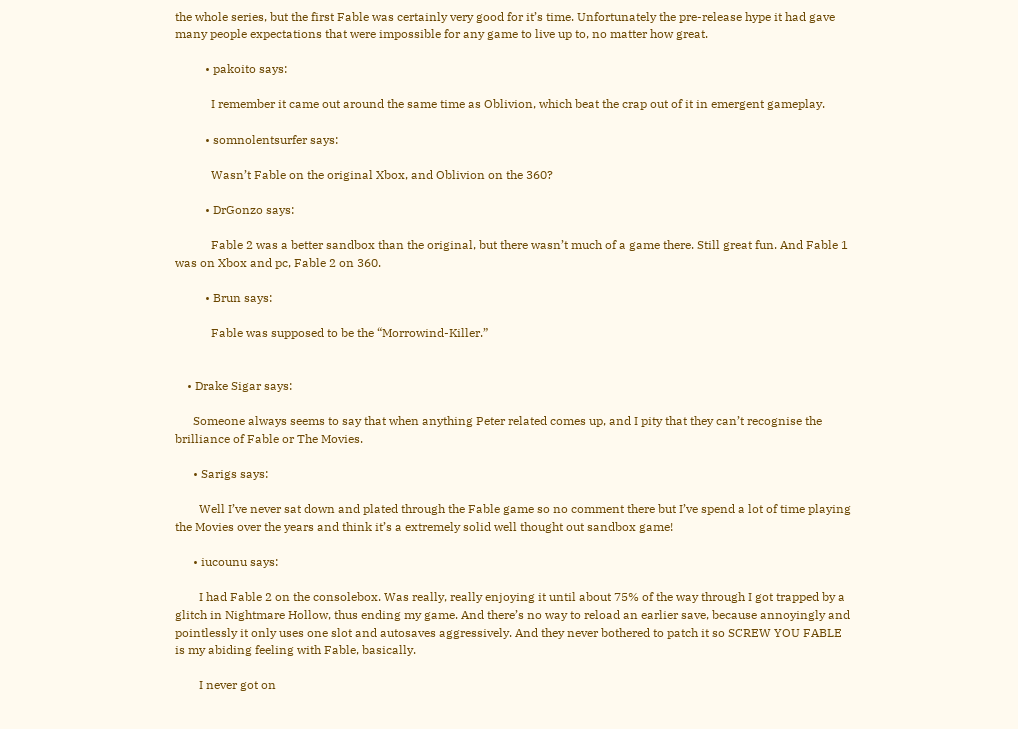the whole series, but the first Fable was certainly very good for it’s time. Unfortunately the pre-release hype it had gave many people expectations that were impossible for any game to live up to, no matter how great.

          • pakoito says:

            I remember it came out around the same time as Oblivion, which beat the crap out of it in emergent gameplay.

          • somnolentsurfer says:

            Wasn’t Fable on the original Xbox, and Oblivion on the 360?

          • DrGonzo says:

            Fable 2 was a better sandbox than the original, but there wasn’t much of a game there. Still great fun. And Fable 1 was on Xbox and pc, Fable 2 on 360.

          • Brun says:

            Fable was supposed to be the “Morrowind-Killer.”


    • Drake Sigar says:

      Someone always seems to say that when anything Peter related comes up, and I pity that they can’t recognise the brilliance of Fable or The Movies.

      • Sarigs says:

        Well I’ve never sat down and plated through the Fable game so no comment there but I’ve spend a lot of time playing the Movies over the years and think it’s a extremely solid well thought out sandbox game!

      • iucounu says:

        I had Fable 2 on the consolebox. Was really, really enjoying it until about 75% of the way through I got trapped by a glitch in Nightmare Hollow, thus ending my game. And there’s no way to reload an earlier save, because annoyingly and pointlessly it only uses one slot and autosaves aggressively. And they never bothered to patch it so SCREW YOU FABLE is my abiding feeling with Fable, basically.

        I never got on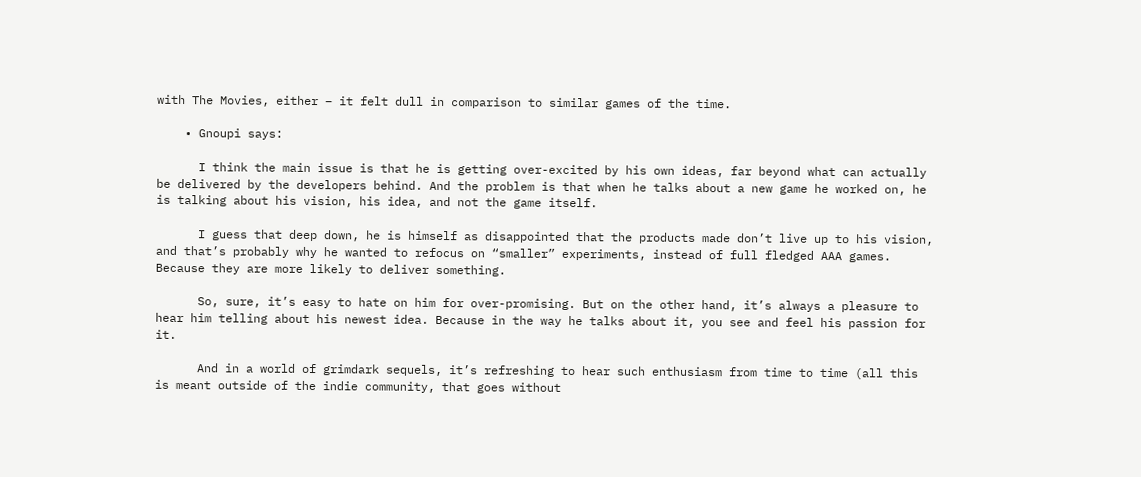with The Movies, either – it felt dull in comparison to similar games of the time.

    • Gnoupi says:

      I think the main issue is that he is getting over-excited by his own ideas, far beyond what can actually be delivered by the developers behind. And the problem is that when he talks about a new game he worked on, he is talking about his vision, his idea, and not the game itself.

      I guess that deep down, he is himself as disappointed that the products made don’t live up to his vision, and that’s probably why he wanted to refocus on “smaller” experiments, instead of full fledged AAA games. Because they are more likely to deliver something.

      So, sure, it’s easy to hate on him for over-promising. But on the other hand, it’s always a pleasure to hear him telling about his newest idea. Because in the way he talks about it, you see and feel his passion for it.

      And in a world of grimdark sequels, it’s refreshing to hear such enthusiasm from time to time (all this is meant outside of the indie community, that goes without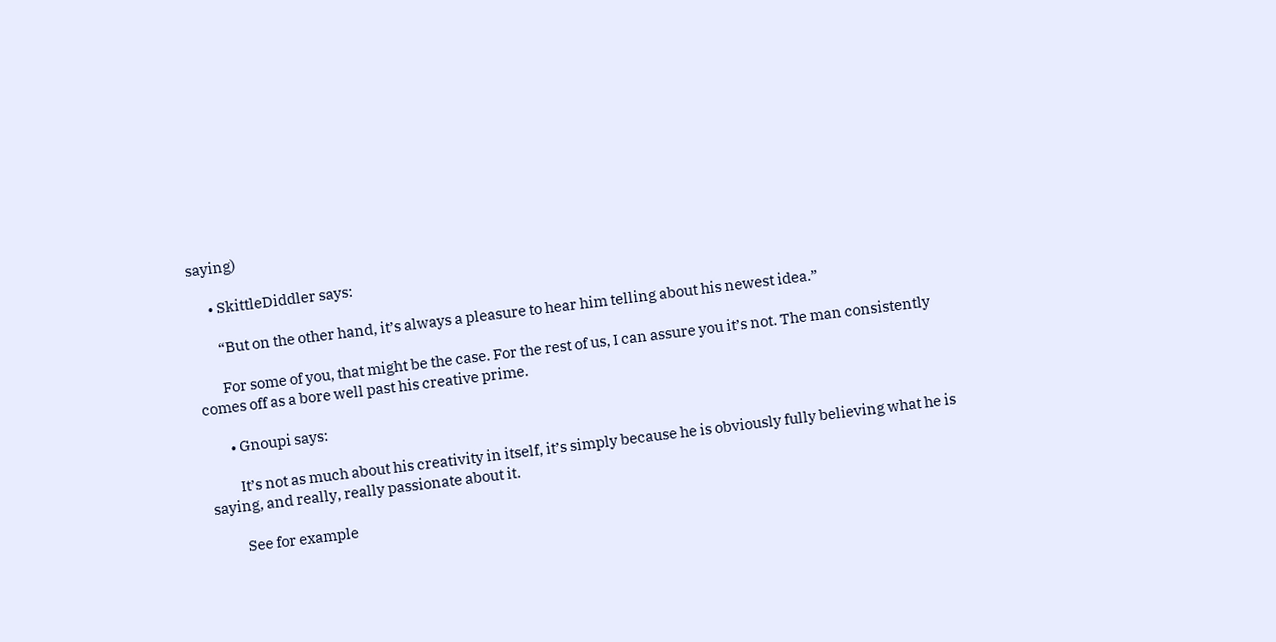saying)

      • SkittleDiddler says:

        “But on the other hand, it’s always a pleasure to hear him telling about his newest idea.”

        For some of you, that might be the case. For the rest of us, I can assure you it’s not. The man consistently comes off as a bore well past his creative prime.

        • Gnoupi says:

          It’s not as much about his creativity in itself, it’s simply because he is obviously fully believing what he is saying, and really, really passionate about it.

          See for example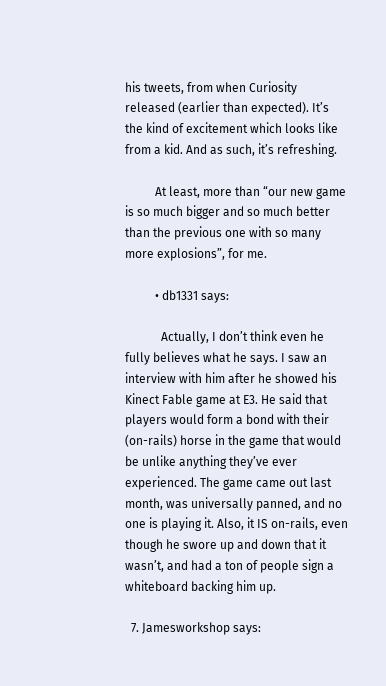his tweets, from when Curiosity released (earlier than expected). It’s the kind of excitement which looks like from a kid. And as such, it’s refreshing.

          At least, more than “our new game is so much bigger and so much better than the previous one with so many more explosions”, for me.

          • db1331 says:

            Actually, I don’t think even he fully believes what he says. I saw an interview with him after he showed his Kinect Fable game at E3. He said that players would form a bond with their (on-rails) horse in the game that would be unlike anything they’ve ever experienced. The game came out last month, was universally panned, and no one is playing it. Also, it IS on-rails, even though he swore up and down that it wasn’t, and had a ton of people sign a whiteboard backing him up.

  7. Jamesworkshop says: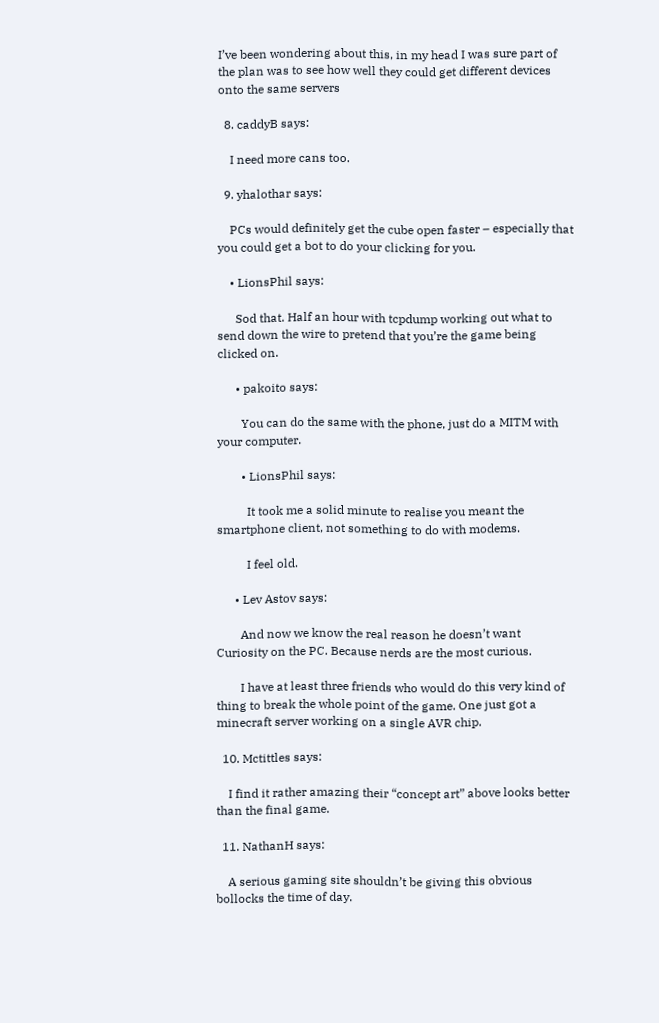I’ve been wondering about this, in my head I was sure part of the plan was to see how well they could get different devices onto the same servers

  8. caddyB says:

    I need more cans too.

  9. yhalothar says:

    PCs would definitely get the cube open faster – especially that you could get a bot to do your clicking for you.

    • LionsPhil says:

      Sod that. Half an hour with tcpdump working out what to send down the wire to pretend that you’re the game being clicked on.

      • pakoito says:

        You can do the same with the phone, just do a MITM with your computer.

        • LionsPhil says:

          It took me a solid minute to realise you meant the smartphone client, not something to do with modems.

          I feel old.

      • Lev Astov says:

        And now we know the real reason he doesn’t want Curiosity on the PC. Because nerds are the most curious.

        I have at least three friends who would do this very kind of thing to break the whole point of the game. One just got a minecraft server working on a single AVR chip.

  10. Mctittles says:

    I find it rather amazing their “concept art” above looks better than the final game.

  11. NathanH says:

    A serious gaming site shouldn’t be giving this obvious bollocks the time of day.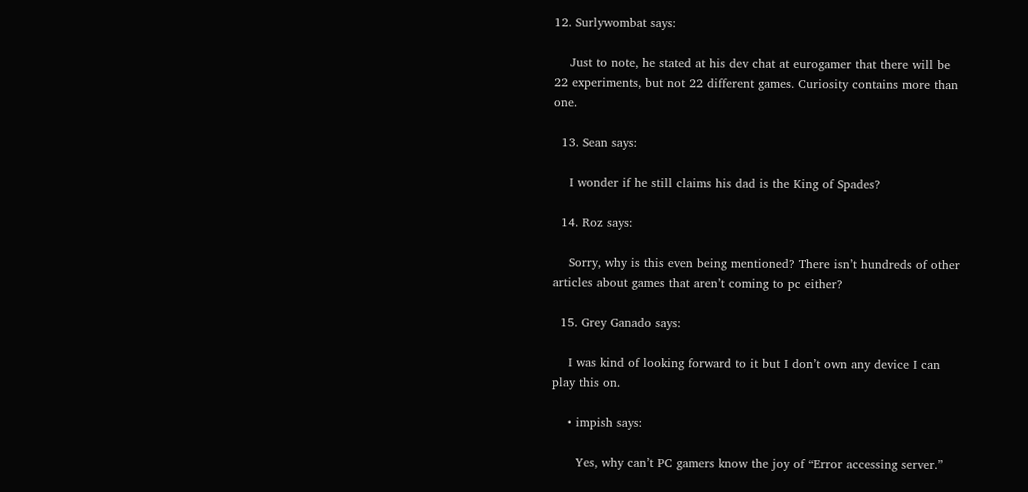12. Surlywombat says:

    Just to note, he stated at his dev chat at eurogamer that there will be 22 experiments, but not 22 different games. Curiosity contains more than one.

  13. Sean says:

    I wonder if he still claims his dad is the King of Spades?

  14. Roz says:

    Sorry, why is this even being mentioned? There isn’t hundreds of other articles about games that aren’t coming to pc either?

  15. Grey Ganado says:

    I was kind of looking forward to it but I don’t own any device I can play this on.

    • impish says:

      Yes, why can’t PC gamers know the joy of “Error accessing server.”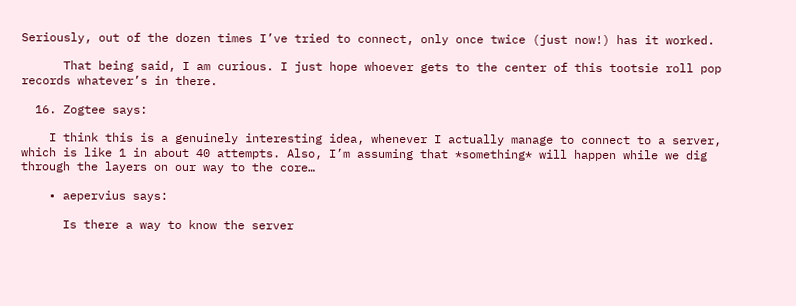Seriously, out of the dozen times I’ve tried to connect, only once twice (just now!) has it worked.

      That being said, I am curious. I just hope whoever gets to the center of this tootsie roll pop records whatever’s in there.

  16. Zogtee says:

    I think this is a genuinely interesting idea, whenever I actually manage to connect to a server, which is like 1 in about 40 attempts. Also, I’m assuming that *something* will happen while we dig through the layers on our way to the core…

    • aepervius says:

      Is there a way to know the server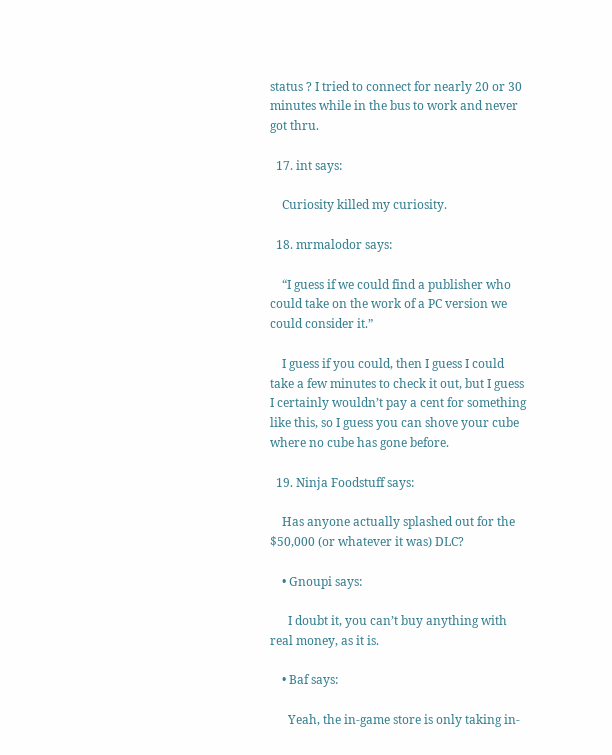status ? I tried to connect for nearly 20 or 30 minutes while in the bus to work and never got thru.

  17. int says:

    Curiosity killed my curiosity.

  18. mrmalodor says:

    “I guess if we could find a publisher who could take on the work of a PC version we could consider it.”

    I guess if you could, then I guess I could take a few minutes to check it out, but I guess I certainly wouldn’t pay a cent for something like this, so I guess you can shove your cube where no cube has gone before.

  19. Ninja Foodstuff says:

    Has anyone actually splashed out for the $50,000 (or whatever it was) DLC?

    • Gnoupi says:

      I doubt it, you can’t buy anything with real money, as it is.

    • Baf says:

      Yeah, the in-game store is only taking in-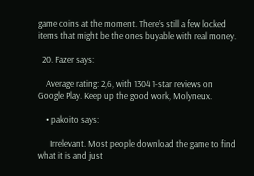game coins at the moment. There’s still a few locked items that might be the ones buyable with real money.

  20. Fazer says:

    Average rating: 2,6, with 1304 1-star reviews on Google Play. Keep up the good work, Molyneux.

    • pakoito says:

      Irrelevant. Most people download the game to find what it is and just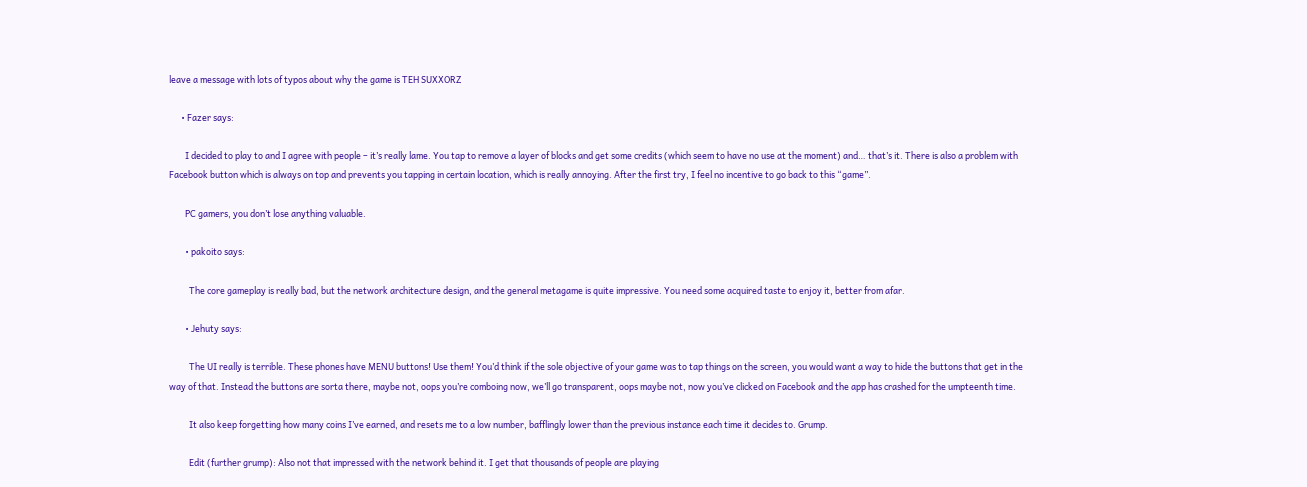leave a message with lots of typos about why the game is TEH SUXXORZ

      • Fazer says:

        I decided to play to and I agree with people – it’s really lame. You tap to remove a layer of blocks and get some credits (which seem to have no use at the moment) and… that’s it. There is also a problem with Facebook button which is always on top and prevents you tapping in certain location, which is really annoying. After the first try, I feel no incentive to go back to this “game”.

        PC gamers, you don’t lose anything valuable.

        • pakoito says:

          The core gameplay is really bad, but the network architecture design, and the general metagame is quite impressive. You need some acquired taste to enjoy it, better from afar.

        • Jehuty says:

          The UI really is terrible. These phones have MENU buttons! Use them! You’d think if the sole objective of your game was to tap things on the screen, you would want a way to hide the buttons that get in the way of that. Instead the buttons are sorta there, maybe not, oops you’re comboing now, we’ll go transparent, oops maybe not, now you’ve clicked on Facebook and the app has crashed for the umpteenth time.

          It also keep forgetting how many coins I’ve earned, and resets me to a low number, bafflingly lower than the previous instance each time it decides to. Grump.

          Edit (further grump): Also not that impressed with the network behind it. I get that thousands of people are playing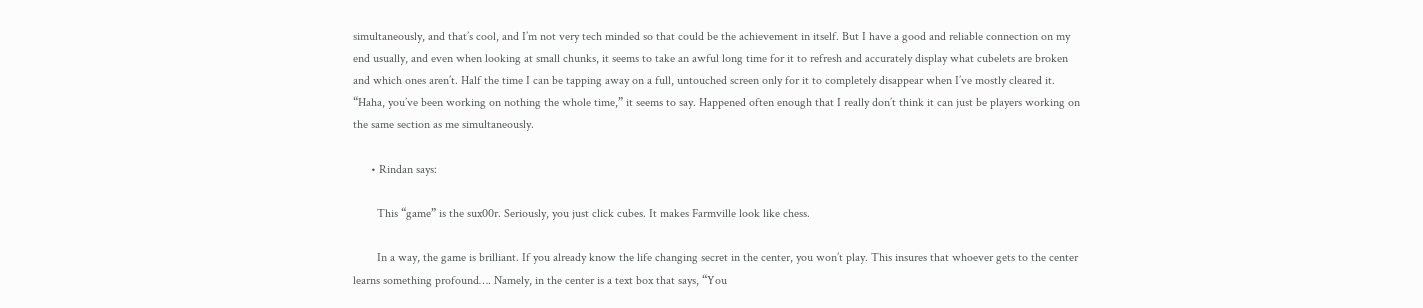simultaneously, and that’s cool, and I’m not very tech minded so that could be the achievement in itself. But I have a good and reliable connection on my end usually, and even when looking at small chunks, it seems to take an awful long time for it to refresh and accurately display what cubelets are broken and which ones aren’t. Half the time I can be tapping away on a full, untouched screen only for it to completely disappear when I’ve mostly cleared it. “Haha, you’ve been working on nothing the whole time,” it seems to say. Happened often enough that I really don’t think it can just be players working on the same section as me simultaneously.

      • Rindan says:

        This “game” is the sux00r. Seriously, you just click cubes. It makes Farmville look like chess.

        In a way, the game is brilliant. If you already know the life changing secret in the center, you won’t play. This insures that whoever gets to the center learns something profound…. Namely, in the center is a text box that says, “You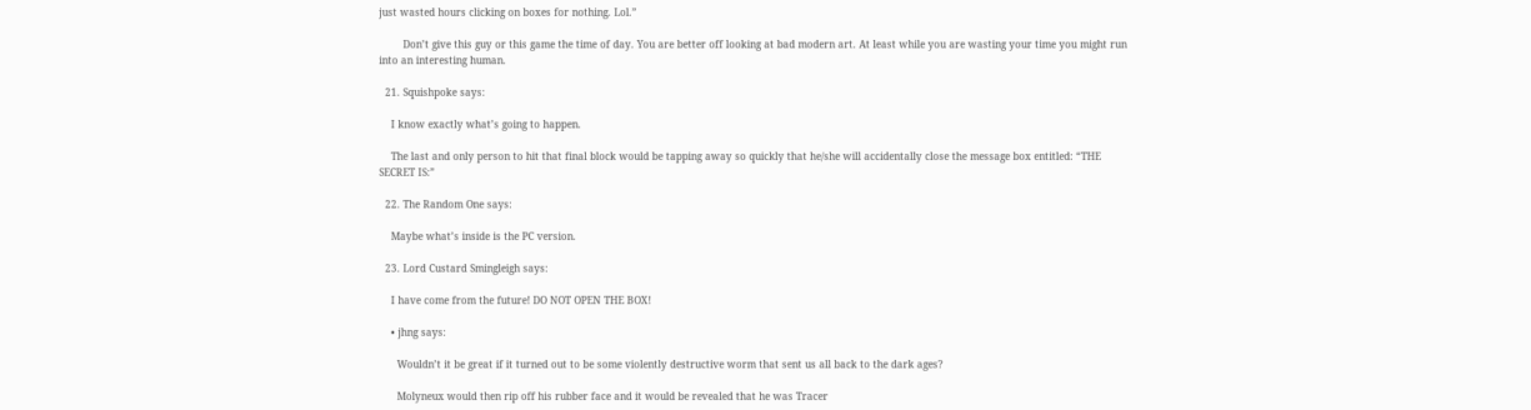just wasted hours clicking on boxes for nothing. Lol.”

        Don’t give this guy or this game the time of day. You are better off looking at bad modern art. At least while you are wasting your time you might run into an interesting human.

  21. Squishpoke says:

    I know exactly what’s going to happen.

    The last and only person to hit that final block would be tapping away so quickly that he/she will accidentally close the message box entitled: “THE SECRET IS:”

  22. The Random One says:

    Maybe what’s inside is the PC version.

  23. Lord Custard Smingleigh says:

    I have come from the future! DO NOT OPEN THE BOX!

    • jhng says:

      Wouldn’t it be great if it turned out to be some violently destructive worm that sent us all back to the dark ages?

      Molyneux would then rip off his rubber face and it would be revealed that he was Tracer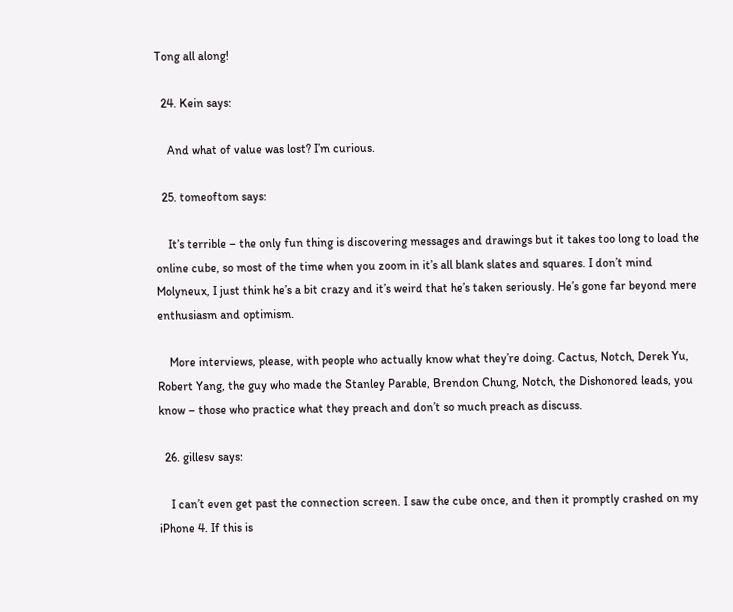Tong all along!

  24. Kein says:

    And what of value was lost? I’m curious.

  25. tomeoftom says:

    It’s terrible – the only fun thing is discovering messages and drawings but it takes too long to load the online cube, so most of the time when you zoom in it’s all blank slates and squares. I don’t mind Molyneux, I just think he’s a bit crazy and it’s weird that he’s taken seriously. He’s gone far beyond mere enthusiasm and optimism.

    More interviews, please, with people who actually know what they’re doing. Cactus, Notch, Derek Yu, Robert Yang, the guy who made the Stanley Parable, Brendon Chung, Notch, the Dishonored leads, you know – those who practice what they preach and don’t so much preach as discuss.

  26. gillesv says:

    I can’t even get past the connection screen. I saw the cube once, and then it promptly crashed on my iPhone 4. If this is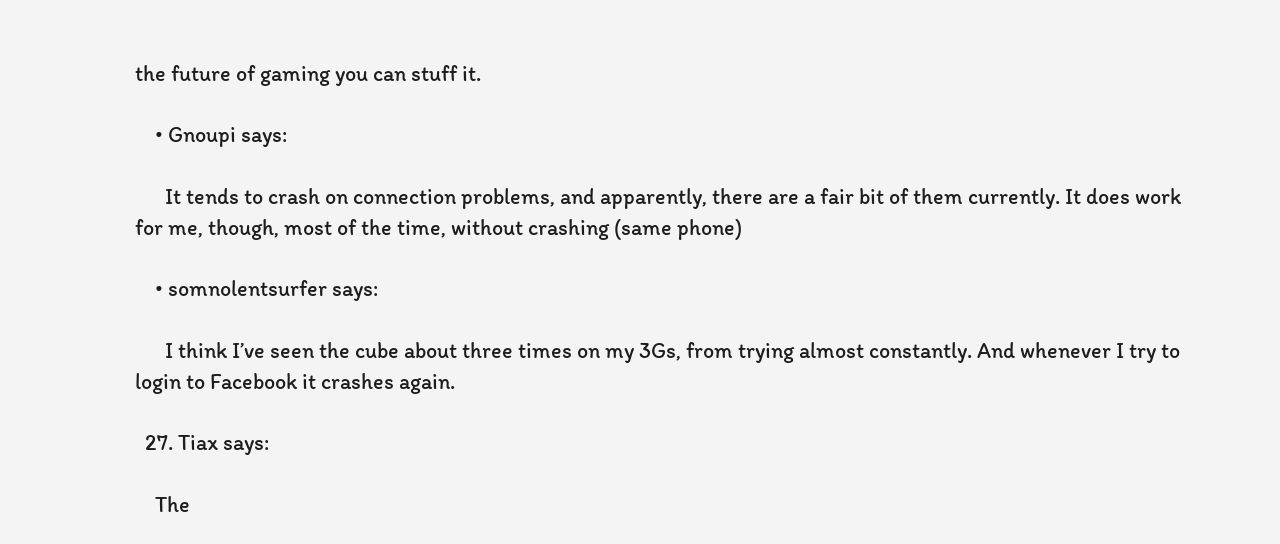the future of gaming you can stuff it.

    • Gnoupi says:

      It tends to crash on connection problems, and apparently, there are a fair bit of them currently. It does work for me, though, most of the time, without crashing (same phone)

    • somnolentsurfer says:

      I think I’ve seen the cube about three times on my 3Gs, from trying almost constantly. And whenever I try to login to Facebook it crashes again.

  27. Tiax says:

    The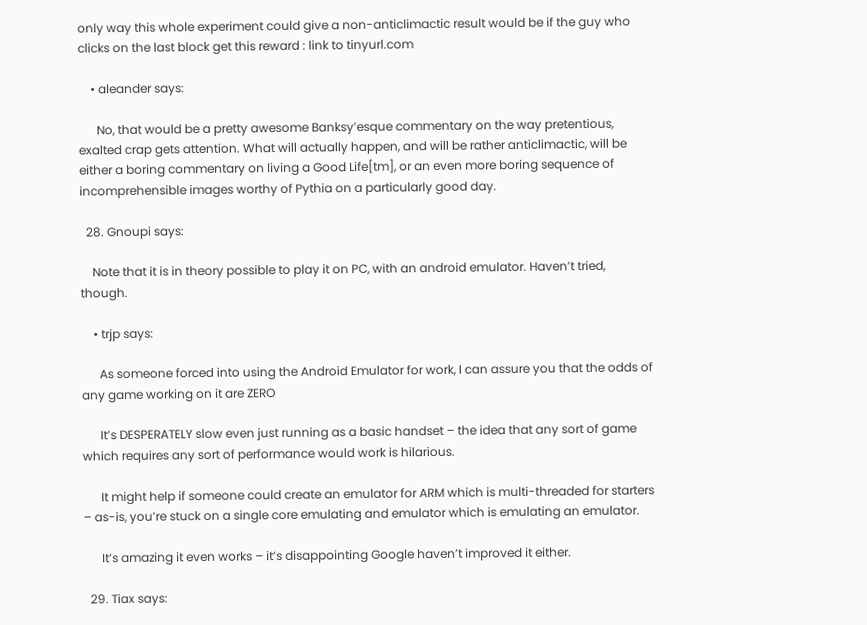only way this whole experiment could give a non-anticlimactic result would be if the guy who clicks on the last block get this reward : link to tinyurl.com

    • aleander says:

      No, that would be a pretty awesome Banksy’esque commentary on the way pretentious, exalted crap gets attention. What will actually happen, and will be rather anticlimactic, will be either a boring commentary on living a Good Life[tm], or an even more boring sequence of incomprehensible images worthy of Pythia on a particularly good day.

  28. Gnoupi says:

    Note that it is in theory possible to play it on PC, with an android emulator. Haven’t tried, though.

    • trjp says:

      As someone forced into using the Android Emulator for work, I can assure you that the odds of any game working on it are ZERO

      It’s DESPERATELY slow even just running as a basic handset – the idea that any sort of game which requires any sort of performance would work is hilarious.

      It might help if someone could create an emulator for ARM which is multi-threaded for starters – as-is, you’re stuck on a single core emulating and emulator which is emulating an emulator.

      It’s amazing it even works – it’s disappointing Google haven’t improved it either.

  29. Tiax says: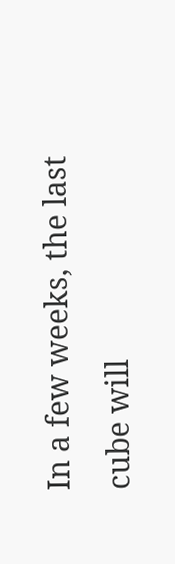In a few weeks, the last cube will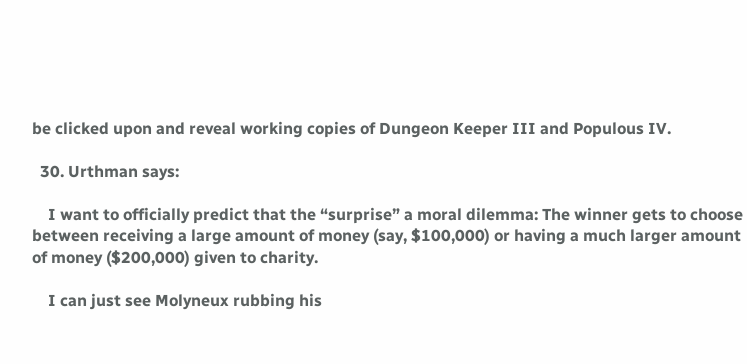be clicked upon and reveal working copies of Dungeon Keeper III and Populous IV.

  30. Urthman says:

    I want to officially predict that the “surprise” a moral dilemma: The winner gets to choose between receiving a large amount of money (say, $100,000) or having a much larger amount of money ($200,000) given to charity.

    I can just see Molyneux rubbing his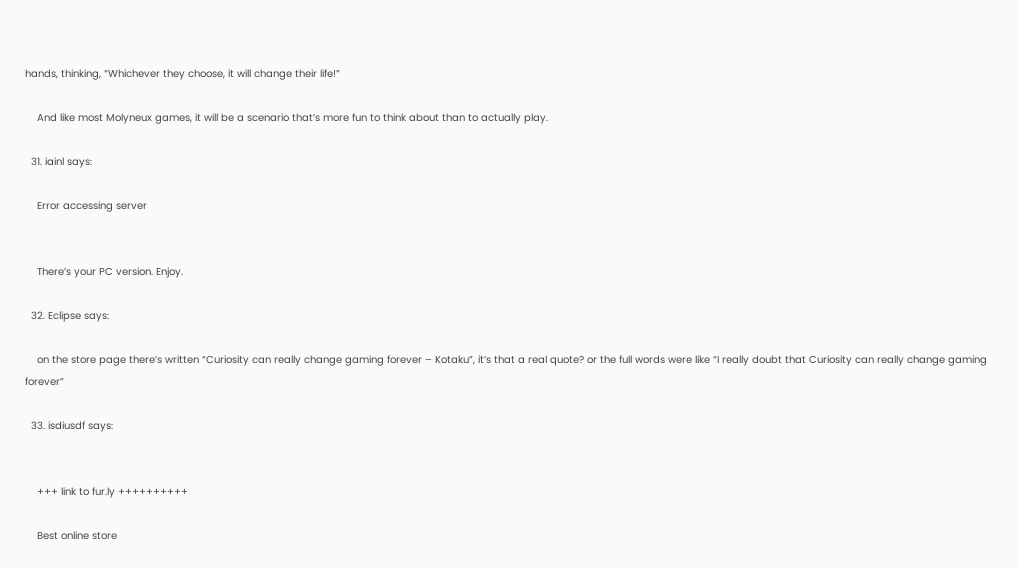hands, thinking, “Whichever they choose, it will change their life!”

    And like most Molyneux games, it will be a scenario that’s more fun to think about than to actually play.

  31. iainl says:

    Error accessing server


    There’s your PC version. Enjoy.

  32. Eclipse says:

    on the store page there’s written “Curiosity can really change gaming forever – Kotaku”, it’s that a real quote? or the full words were like “I really doubt that Curiosity can really change gaming forever”

  33. isdiusdf says:


    +++ link to fur.ly ++++++++++

    Best online store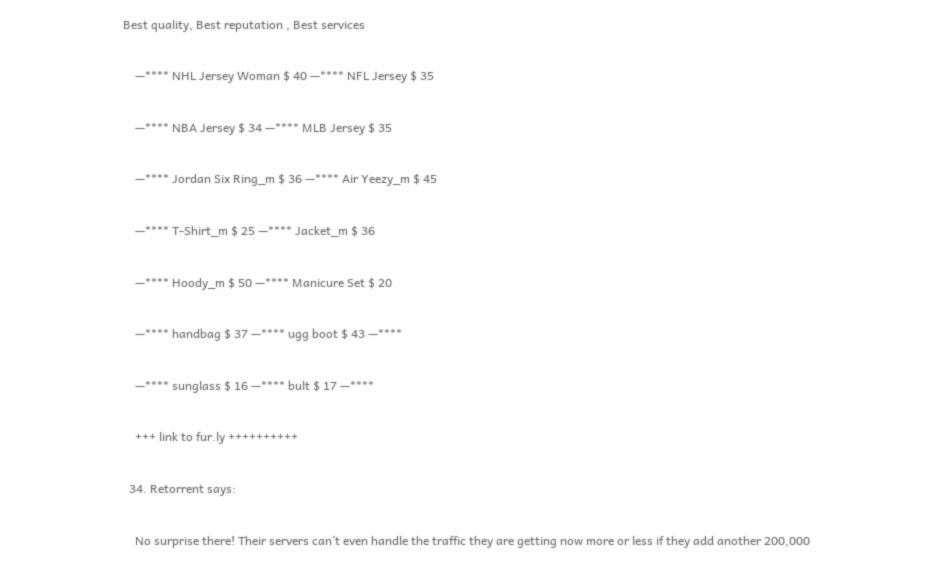Best quality, Best reputation , Best services

    —**** NHL Jersey Woman $ 40 —**** NFL Jersey $ 35

    —**** NBA Jersey $ 34 —**** MLB Jersey $ 35

    —**** Jordan Six Ring_m $ 36 —**** Air Yeezy_m $ 45

    —**** T-Shirt_m $ 25 —**** Jacket_m $ 36

    —**** Hoody_m $ 50 —**** Manicure Set $ 20

    —**** handbag $ 37 —**** ugg boot $ 43 —****

    —**** sunglass $ 16 —**** bult $ 17 —****

    +++ link to fur.ly ++++++++++

  34. Retorrent says:

    No surprise there! Their servers can’t even handle the traffic they are getting now more or less if they add another 200,000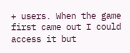+ users. When the game first came out I could access it but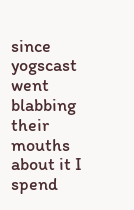since yogscast went blabbing their mouths about it I spend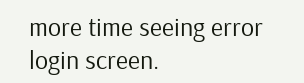more time seeing error login screen.